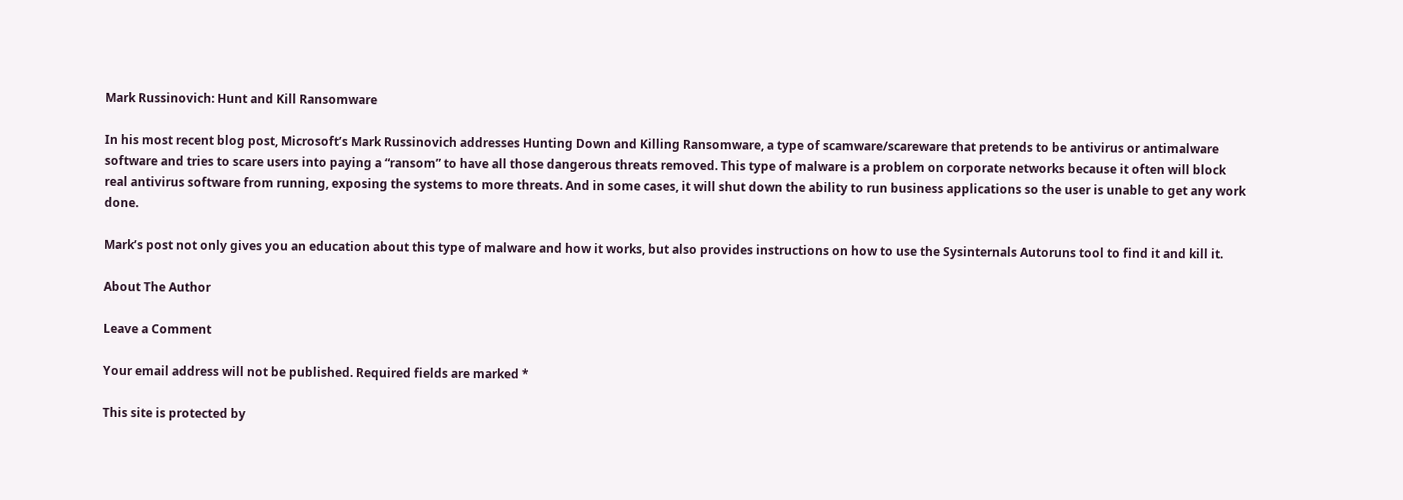Mark Russinovich: Hunt and Kill Ransomware

In his most recent blog post, Microsoft’s Mark Russinovich addresses Hunting Down and Killing Ransomware, a type of scamware/scareware that pretends to be antivirus or antimalware software and tries to scare users into paying a “ransom” to have all those dangerous threats removed. This type of malware is a problem on corporate networks because it often will block real antivirus software from running, exposing the systems to more threats. And in some cases, it will shut down the ability to run business applications so the user is unable to get any work done.

Mark’s post not only gives you an education about this type of malware and how it works, but also provides instructions on how to use the Sysinternals Autoruns tool to find it and kill it.

About The Author

Leave a Comment

Your email address will not be published. Required fields are marked *

This site is protected by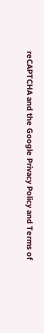reCAPTCHA and the Google Privacy Policy and Terms of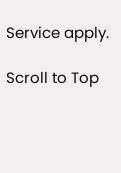Service apply.

Scroll to Top